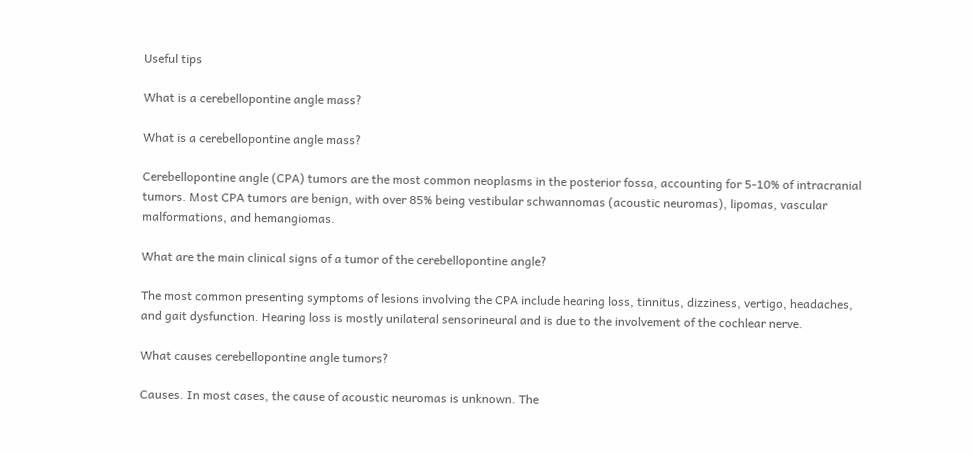Useful tips

What is a cerebellopontine angle mass?

What is a cerebellopontine angle mass?

Cerebellopontine angle (CPA) tumors are the most common neoplasms in the posterior fossa, accounting for 5-10% of intracranial tumors. Most CPA tumors are benign, with over 85% being vestibular schwannomas (acoustic neuromas), lipomas, vascular malformations, and hemangiomas.

What are the main clinical signs of a tumor of the cerebellopontine angle?

The most common presenting symptoms of lesions involving the CPA include hearing loss, tinnitus, dizziness, vertigo, headaches, and gait dysfunction. Hearing loss is mostly unilateral sensorineural and is due to the involvement of the cochlear nerve.

What causes cerebellopontine angle tumors?

Causes. In most cases, the cause of acoustic neuromas is unknown. The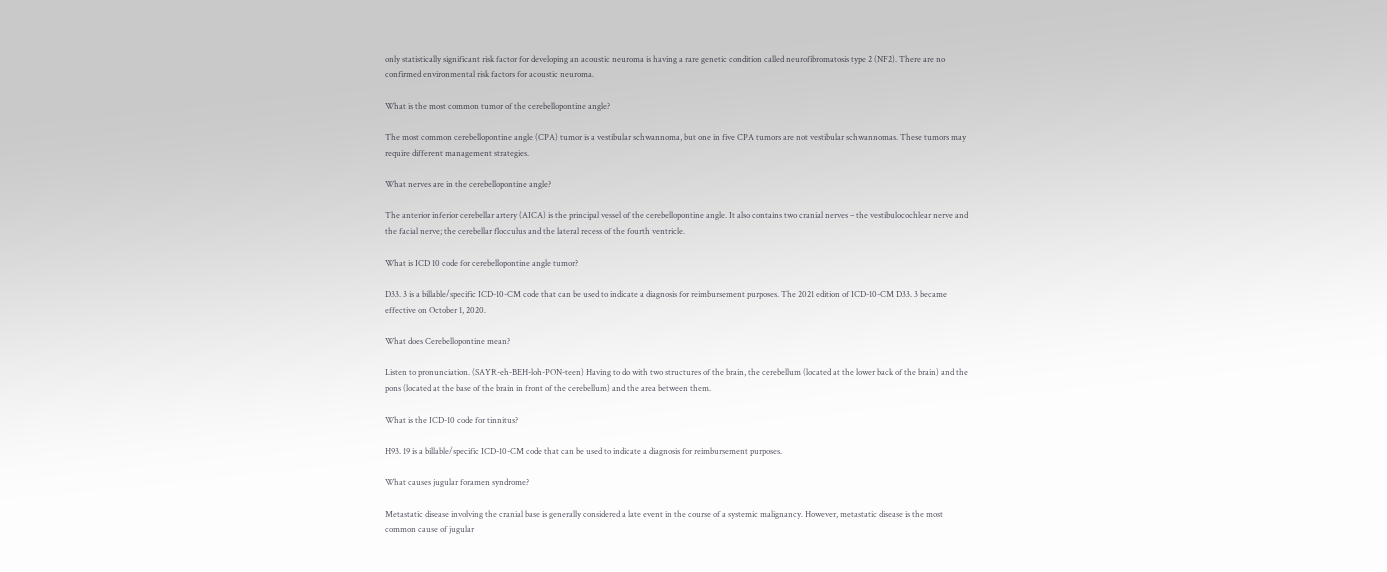only statistically significant risk factor for developing an acoustic neuroma is having a rare genetic condition called neurofibromatosis type 2 (NF2). There are no confirmed environmental risk factors for acoustic neuroma.

What is the most common tumor of the cerebellopontine angle?

The most common cerebellopontine angle (CPA) tumor is a vestibular schwannoma, but one in five CPA tumors are not vestibular schwannomas. These tumors may require different management strategies.

What nerves are in the cerebellopontine angle?

The anterior inferior cerebellar artery (AICA) is the principal vessel of the cerebellopontine angle. It also contains two cranial nerves – the vestibulocochlear nerve and the facial nerve; the cerebellar flocculus and the lateral recess of the fourth ventricle.

What is ICD 10 code for cerebellopontine angle tumor?

D33. 3 is a billable/specific ICD-10-CM code that can be used to indicate a diagnosis for reimbursement purposes. The 2021 edition of ICD-10-CM D33. 3 became effective on October 1, 2020.

What does Cerebellopontine mean?

Listen to pronunciation. (SAYR-eh-BEH-loh-PON-teen) Having to do with two structures of the brain, the cerebellum (located at the lower back of the brain) and the pons (located at the base of the brain in front of the cerebellum) and the area between them.

What is the ICD-10 code for tinnitus?

H93. 19 is a billable/specific ICD-10-CM code that can be used to indicate a diagnosis for reimbursement purposes.

What causes jugular foramen syndrome?

Metastatic disease involving the cranial base is generally considered a late event in the course of a systemic malignancy. However, metastatic disease is the most common cause of jugular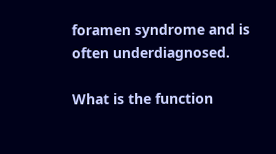foramen syndrome and is often underdiagnosed.

What is the function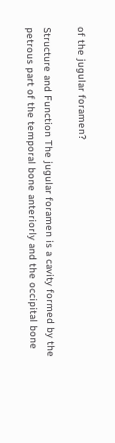of the jugular foramen?

Structure and Function The jugular foramen is a cavity formed by the petrous part of the temporal bone anteriorly and the occipital bone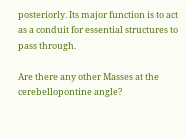posteriorly. Its major function is to act as a conduit for essential structures to pass through.

Are there any other Masses at the cerebellopontine angle?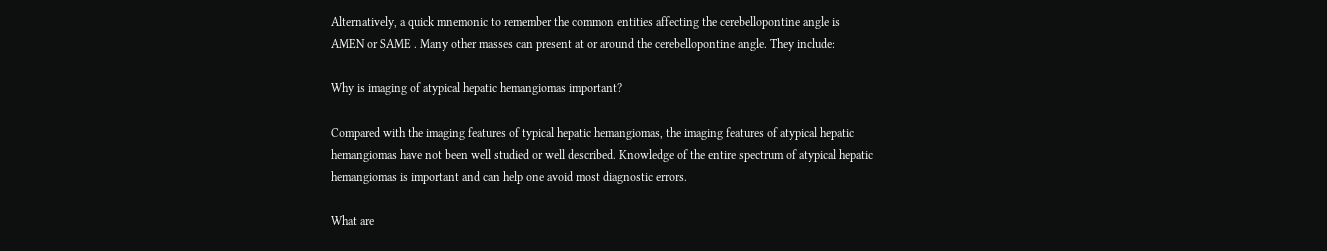Alternatively, a quick mnemonic to remember the common entities affecting the cerebellopontine angle is AMEN or SAME . Many other masses can present at or around the cerebellopontine angle. They include:

Why is imaging of atypical hepatic hemangiomas important?

Compared with the imaging features of typical hepatic hemangiomas, the imaging features of atypical hepatic hemangiomas have not been well studied or well described. Knowledge of the entire spectrum of atypical hepatic hemangiomas is important and can help one avoid most diagnostic errors.

What are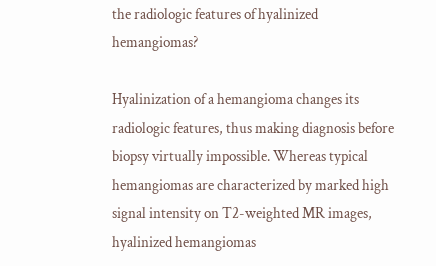the radiologic features of hyalinized hemangiomas?

Hyalinization of a hemangioma changes its radiologic features, thus making diagnosis before biopsy virtually impossible. Whereas typical hemangiomas are characterized by marked high signal intensity on T2-weighted MR images, hyalinized hemangiomas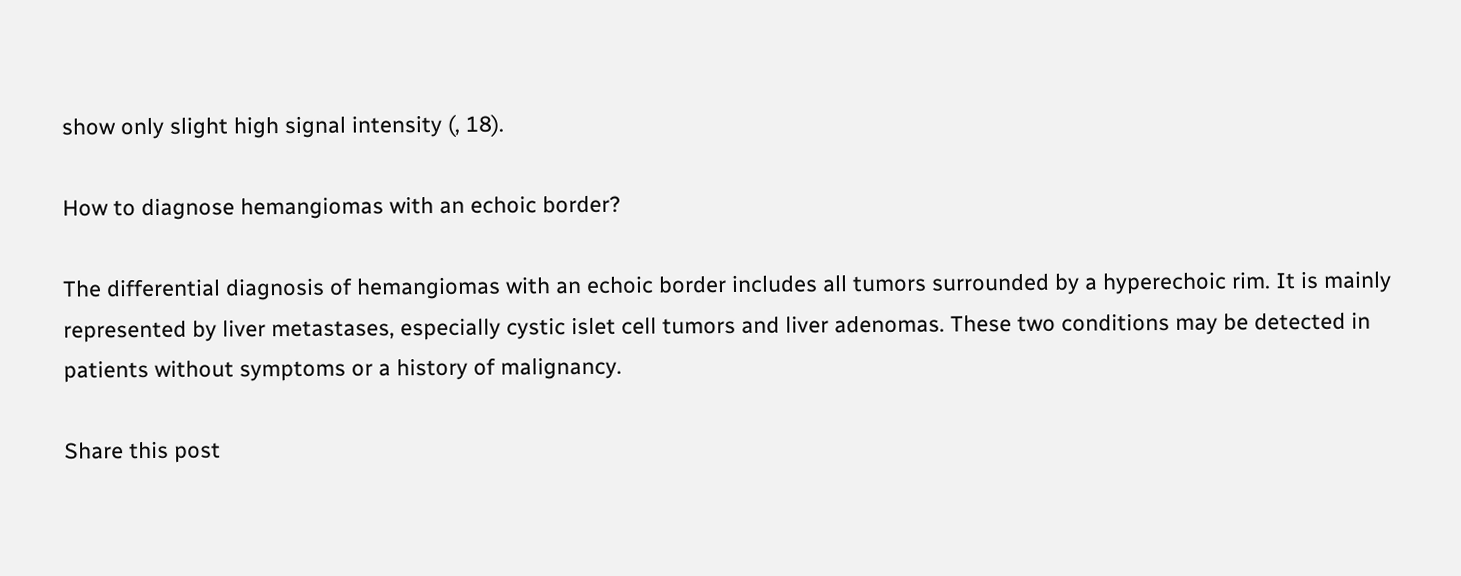show only slight high signal intensity (, 18).

How to diagnose hemangiomas with an echoic border?

The differential diagnosis of hemangiomas with an echoic border includes all tumors surrounded by a hyperechoic rim. It is mainly represented by liver metastases, especially cystic islet cell tumors and liver adenomas. These two conditions may be detected in patients without symptoms or a history of malignancy.

Share this post